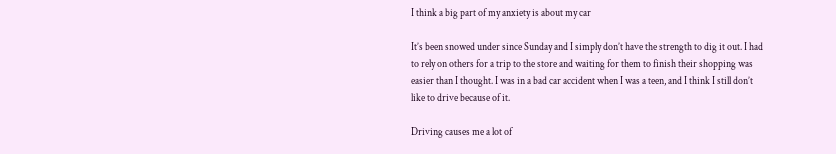I think a big part of my anxiety is about my car

It’s been snowed under since Sunday and I simply don’t have the strength to dig it out. I had to rely on others for a trip to the store and waiting for them to finish their shopping was easier than I thought. I was in a bad car accident when I was a teen, and I think I still don’t like to drive because of it.

Driving causes me a lot of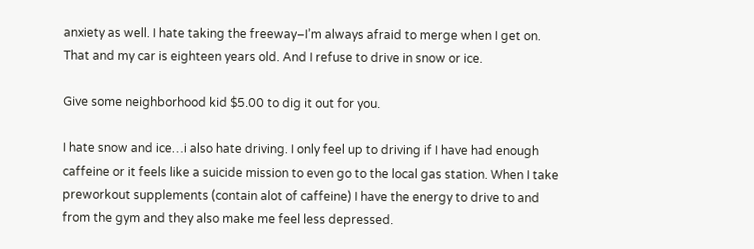anxiety as well. I hate taking the freeway–I’m always afraid to merge when I get on. That and my car is eighteen years old. And I refuse to drive in snow or ice.

Give some neighborhood kid $5.00 to dig it out for you.

I hate snow and ice…i also hate driving. I only feel up to driving if I have had enough caffeine or it feels like a suicide mission to even go to the local gas station. When I take preworkout supplements (contain alot of caffeine) I have the energy to drive to and from the gym and they also make me feel less depressed.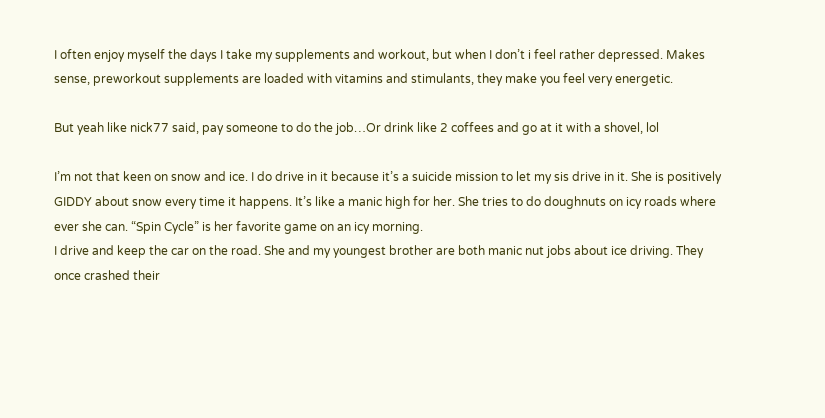I often enjoy myself the days I take my supplements and workout, but when I don’t i feel rather depressed. Makes sense, preworkout supplements are loaded with vitamins and stimulants, they make you feel very energetic.

But yeah like nick77 said, pay someone to do the job…Or drink like 2 coffees and go at it with a shovel, lol

I’m not that keen on snow and ice. I do drive in it because it’s a suicide mission to let my sis drive in it. She is positively GIDDY about snow every time it happens. It’s like a manic high for her. She tries to do doughnuts on icy roads where ever she can. “Spin Cycle” is her favorite game on an icy morning.
I drive and keep the car on the road. She and my youngest brother are both manic nut jobs about ice driving. They once crashed their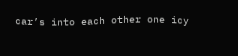car’s into each other one icy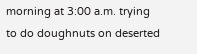morning at 3:00 a.m. trying to do doughnuts on deserted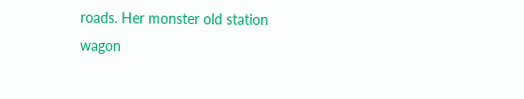roads. Her monster old station wagon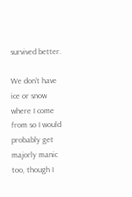survived better.

We don’t have ice or snow where I come from so I would probably get majorly manic too, though I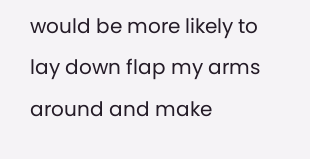would be more likely to lay down flap my arms around and make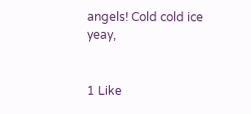angels! Cold cold ice yeay,


1 Like